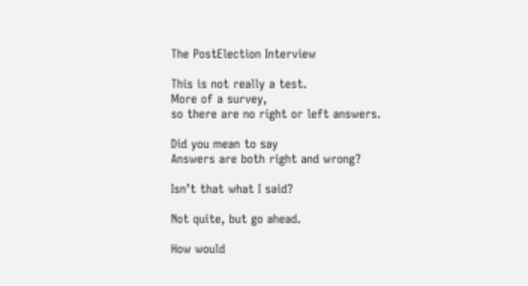The PostElection Interview

This is not really a test.
More of a survey,
so there are no right or left answers.

Did you mean to say
Answers are both right and wrong?

Isn’t that what I said?

Not quite, but go ahead.

How would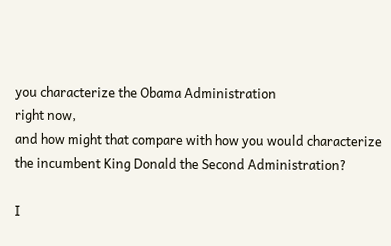you characterize the Obama Administration
right now,
and how might that compare with how you would characterize
the incumbent King Donald the Second Administration?

I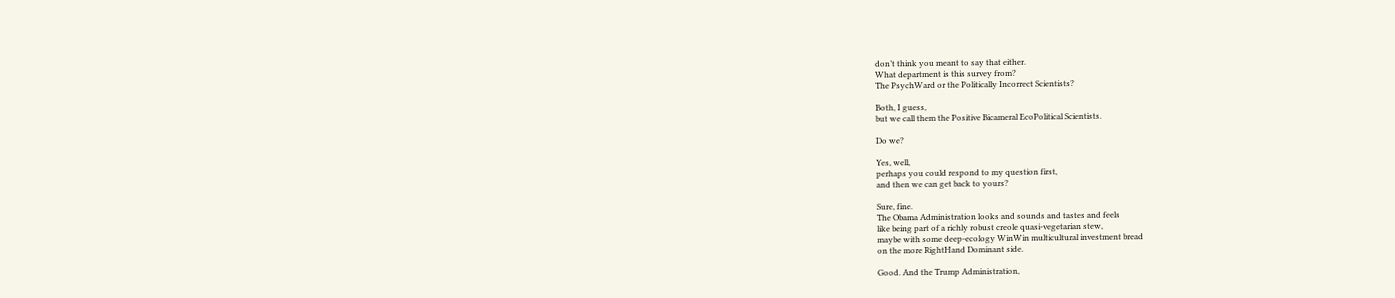don’t think you meant to say that either.
What department is this survey from?
The PsychWard or the Politically Incorrect Scientists?

Both, I guess,
but we call them the Positive Bicameral EcoPolitical Scientists.

Do we?

Yes, well,
perhaps you could respond to my question first,
and then we can get back to yours?

Sure, fine.
The Obama Administration looks and sounds and tastes and feels
like being part of a richly robust creole quasi-vegetarian stew,
maybe with some deep-ecology WinWin multicultural investment bread
on the more RightHand Dominant side.

Good. And the Trump Administration,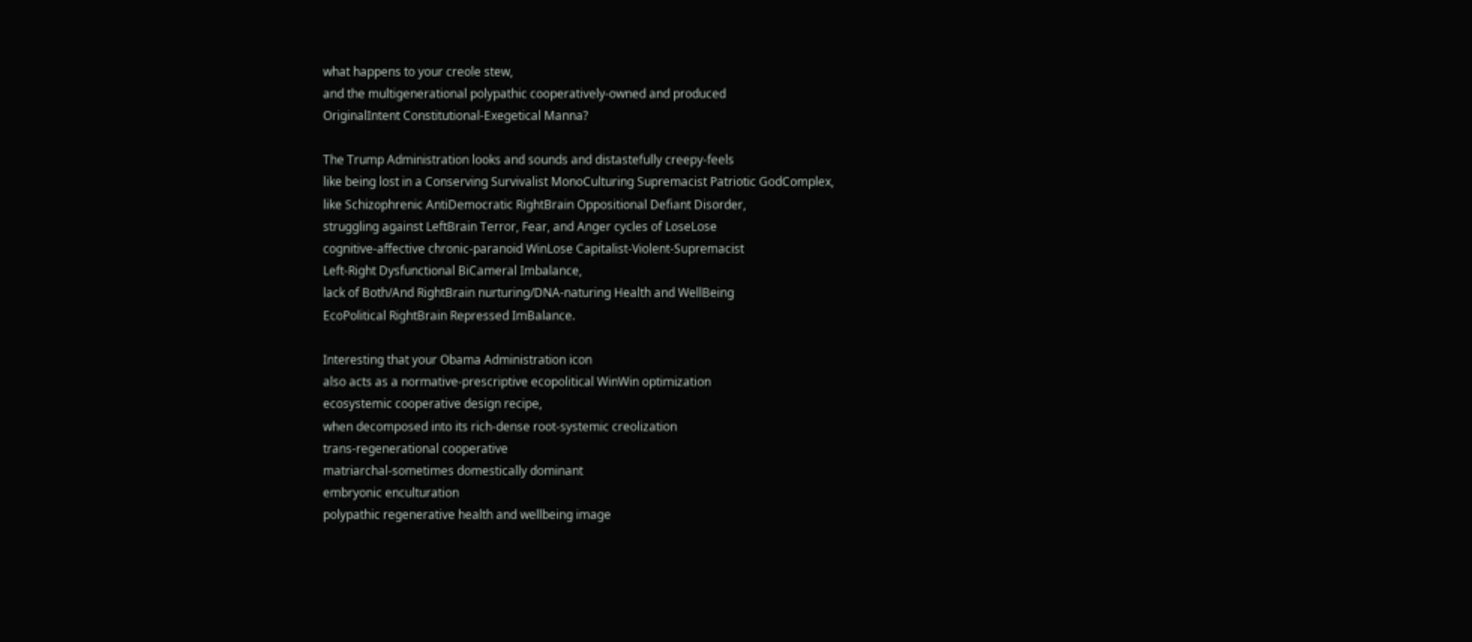what happens to your creole stew,
and the multigenerational polypathic cooperatively-owned and produced
OriginalIntent Constitutional-Exegetical Manna?

The Trump Administration looks and sounds and distastefully creepy-feels
like being lost in a Conserving Survivalist MonoCulturing Supremacist Patriotic GodComplex,
like Schizophrenic AntiDemocratic RightBrain Oppositional Defiant Disorder,
struggling against LeftBrain Terror, Fear, and Anger cycles of LoseLose
cognitive-affective chronic-paranoid WinLose Capitalist-Violent-Supremacist
Left-Right Dysfunctional BiCameral Imbalance,
lack of Both/And RightBrain nurturing/DNA-naturing Health and WellBeing
EcoPolitical RightBrain Repressed ImBalance.

Interesting that your Obama Administration icon
also acts as a normative-prescriptive ecopolitical WinWin optimization
ecosystemic cooperative design recipe,
when decomposed into its rich-dense root-systemic creolization
trans-regenerational cooperative
matriarchal-sometimes domestically dominant
embryonic enculturation
polypathic regenerative health and wellbeing image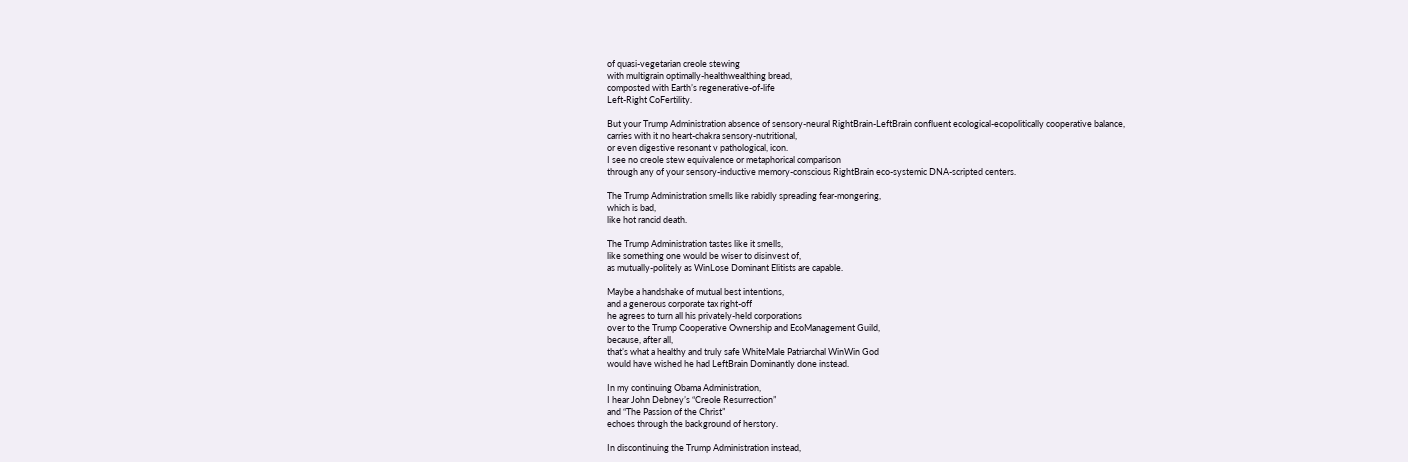of quasi-vegetarian creole stewing
with multigrain optimally-healthwealthing bread,
composted with Earth’s regenerative-of-life
Left-Right CoFertility.

But your Trump Administration absence of sensory-neural RightBrain-LeftBrain confluent ecological-ecopolitically cooperative balance,
carries with it no heart-chakra sensory-nutritional,
or even digestive resonant v pathological, icon.
I see no creole stew equivalence or metaphorical comparison
through any of your sensory-inductive memory-conscious RightBrain eco-systemic DNA-scripted centers.

The Trump Administration smells like rabidly spreading fear-mongering,
which is bad,
like hot rancid death.

The Trump Administration tastes like it smells,
like something one would be wiser to disinvest of,
as mutually-politely as WinLose Dominant Elitists are capable.

Maybe a handshake of mutual best intentions,
and a generous corporate tax right-off
he agrees to turn all his privately-held corporations
over to the Trump Cooperative Ownership and EcoManagement Guild,
because, after all,
that’s what a healthy and truly safe WhiteMale Patriarchal WinWin God
would have wished he had LeftBrain Dominantly done instead.

In my continuing Obama Administration,
I hear John Debney’s “Creole Resurrection”
and “The Passion of the Christ”
echoes through the background of herstory.

In discontinuing the Trump Administration instead,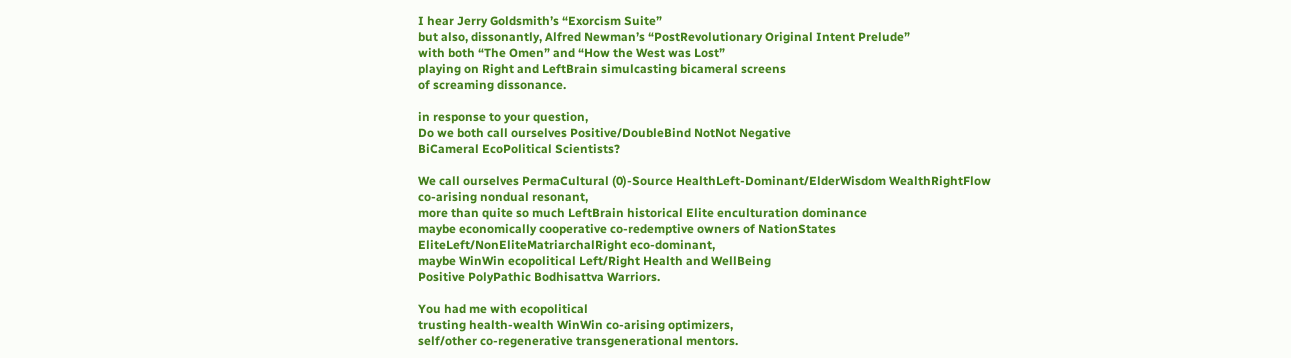I hear Jerry Goldsmith’s “Exorcism Suite”
but also, dissonantly, Alfred Newman’s “PostRevolutionary Original Intent Prelude”
with both “The Omen” and “How the West was Lost”
playing on Right and LeftBrain simulcasting bicameral screens
of screaming dissonance.

in response to your question,
Do we both call ourselves Positive/DoubleBind NotNot Negative
BiCameral EcoPolitical Scientists?

We call ourselves PermaCultural (0)-Source HealthLeft-Dominant/ElderWisdom WealthRightFlow
co-arising nondual resonant,
more than quite so much LeftBrain historical Elite enculturation dominance
maybe economically cooperative co-redemptive owners of NationStates
EliteLeft/NonEliteMatriarchalRight eco-dominant,
maybe WinWin ecopolitical Left/Right Health and WellBeing
Positive PolyPathic Bodhisattva Warriors.

You had me with ecopolitical
trusting health-wealth WinWin co-arising optimizers,
self/other co-regenerative transgenerational mentors.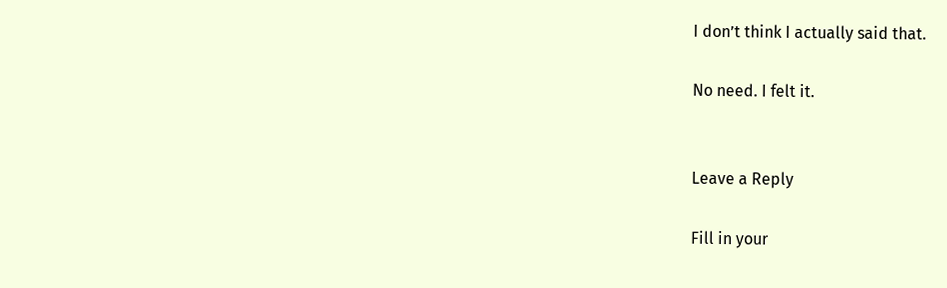I don’t think I actually said that.

No need. I felt it.


Leave a Reply

Fill in your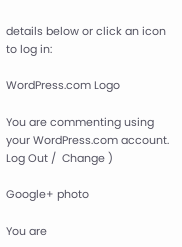details below or click an icon to log in:

WordPress.com Logo

You are commenting using your WordPress.com account. Log Out /  Change )

Google+ photo

You are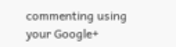commenting using your Google+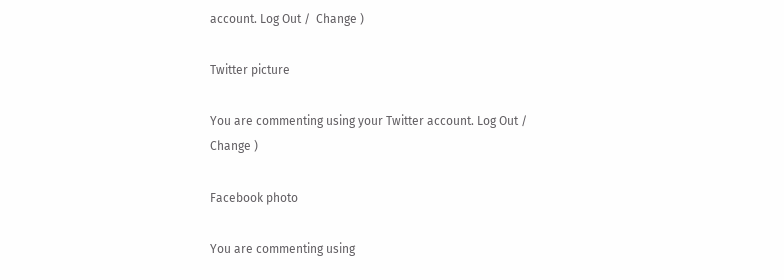account. Log Out /  Change )

Twitter picture

You are commenting using your Twitter account. Log Out /  Change )

Facebook photo

You are commenting using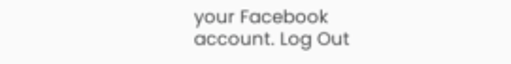your Facebook account. Log Out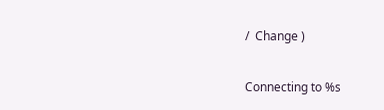/  Change )

Connecting to %s